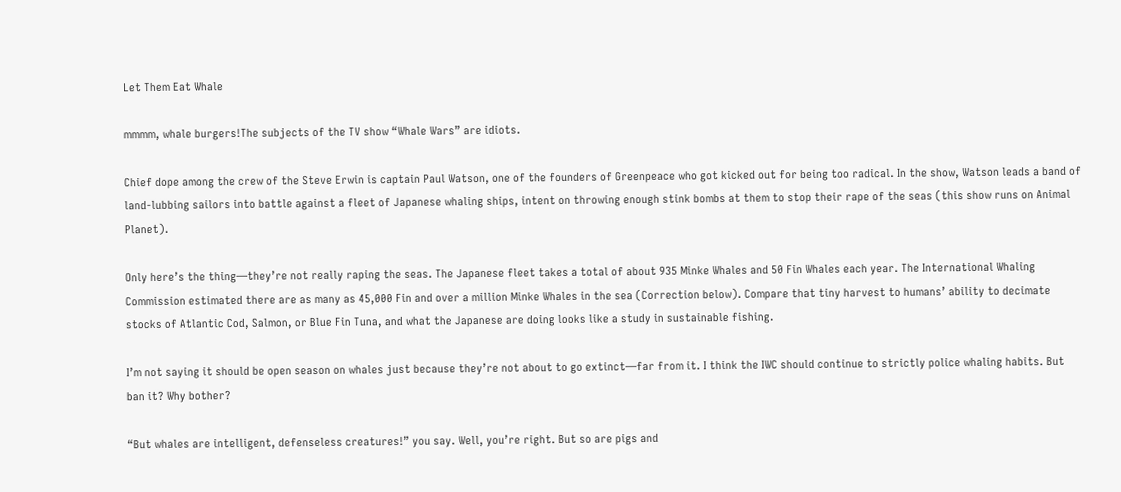Let Them Eat Whale

mmmm, whale burgers!The subjects of the TV show “Whale Wars” are idiots.

Chief dope among the crew of the Steve Erwin is captain Paul Watson, one of the founders of Greenpeace who got kicked out for being too radical. In the show, Watson leads a band of land-lubbing sailors into battle against a fleet of Japanese whaling ships, intent on throwing enough stink bombs at them to stop their rape of the seas (this show runs on Animal Planet).

Only here’s the thing—they’re not really raping the seas. The Japanese fleet takes a total of about 935 Minke Whales and 50 Fin Whales each year. The International Whaling Commission estimated there are as many as 45,000 Fin and over a million Minke Whales in the sea (Correction below). Compare that tiny harvest to humans’ ability to decimate stocks of Atlantic Cod, Salmon, or Blue Fin Tuna, and what the Japanese are doing looks like a study in sustainable fishing.

I’m not saying it should be open season on whales just because they’re not about to go extinct—far from it. I think the IWC should continue to strictly police whaling habits. But ban it? Why bother?

“But whales are intelligent, defenseless creatures!” you say. Well, you’re right. But so are pigs and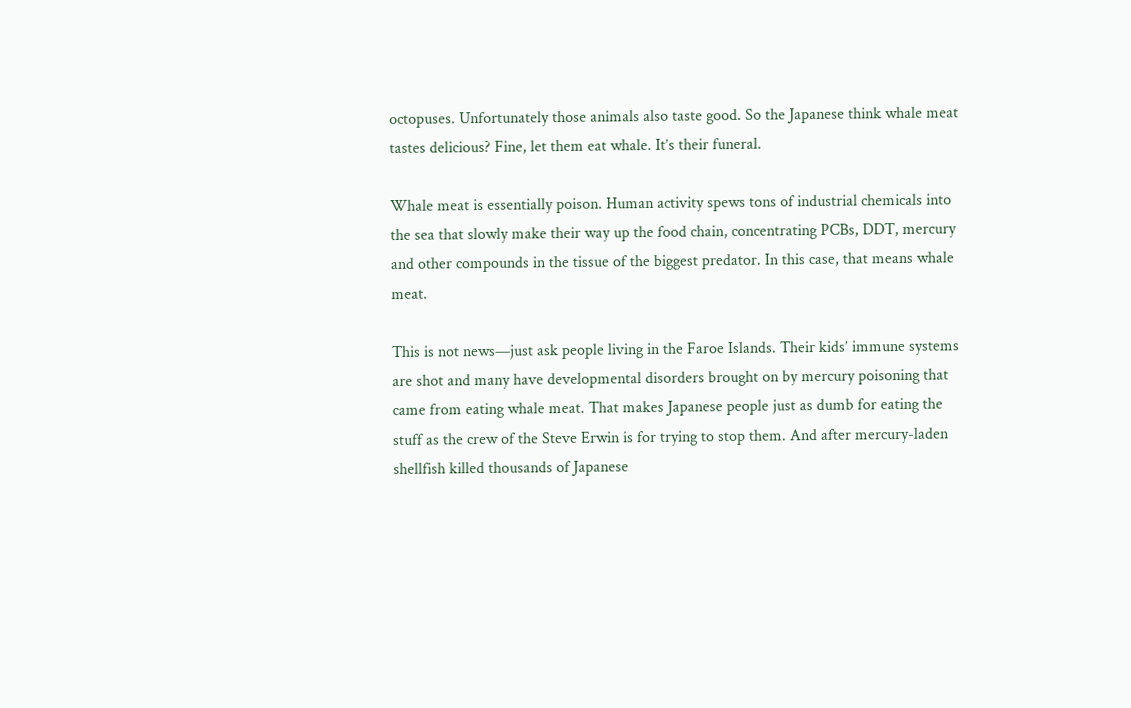octopuses. Unfortunately those animals also taste good. So the Japanese think whale meat tastes delicious? Fine, let them eat whale. It’s their funeral.

Whale meat is essentially poison. Human activity spews tons of industrial chemicals into the sea that slowly make their way up the food chain, concentrating PCBs, DDT, mercury and other compounds in the tissue of the biggest predator. In this case, that means whale meat.

This is not news—just ask people living in the Faroe Islands. Their kids’ immune systems are shot and many have developmental disorders brought on by mercury poisoning that came from eating whale meat. That makes Japanese people just as dumb for eating the stuff as the crew of the Steve Erwin is for trying to stop them. And after mercury-laden shellfish killed thousands of Japanese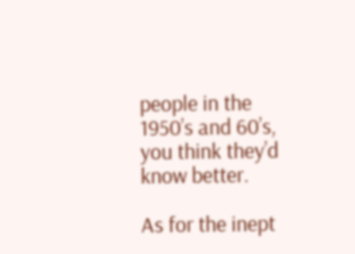people in the 1950’s and 60’s, you think they’d know better.

As for the inept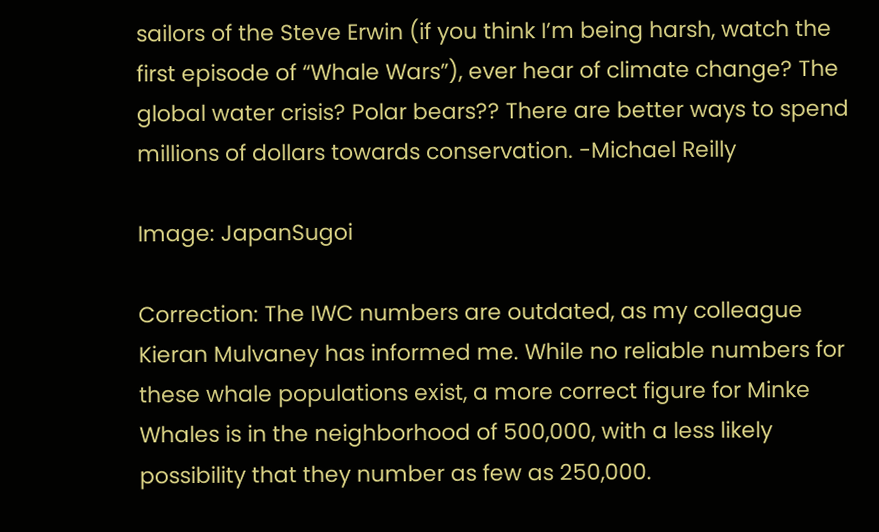sailors of the Steve Erwin (if you think I’m being harsh, watch the first episode of “Whale Wars”), ever hear of climate change? The global water crisis? Polar bears?? There are better ways to spend millions of dollars towards conservation. -Michael Reilly

Image: JapanSugoi

Correction: The IWC numbers are outdated, as my colleague Kieran Mulvaney has informed me. While no reliable numbers for these whale populations exist, a more correct figure for Minke Whales is in the neighborhood of 500,000, with a less likely possibility that they number as few as 250,000.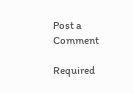Post a Comment

Required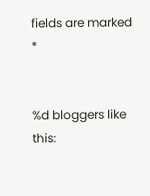fields are marked *


%d bloggers like this: